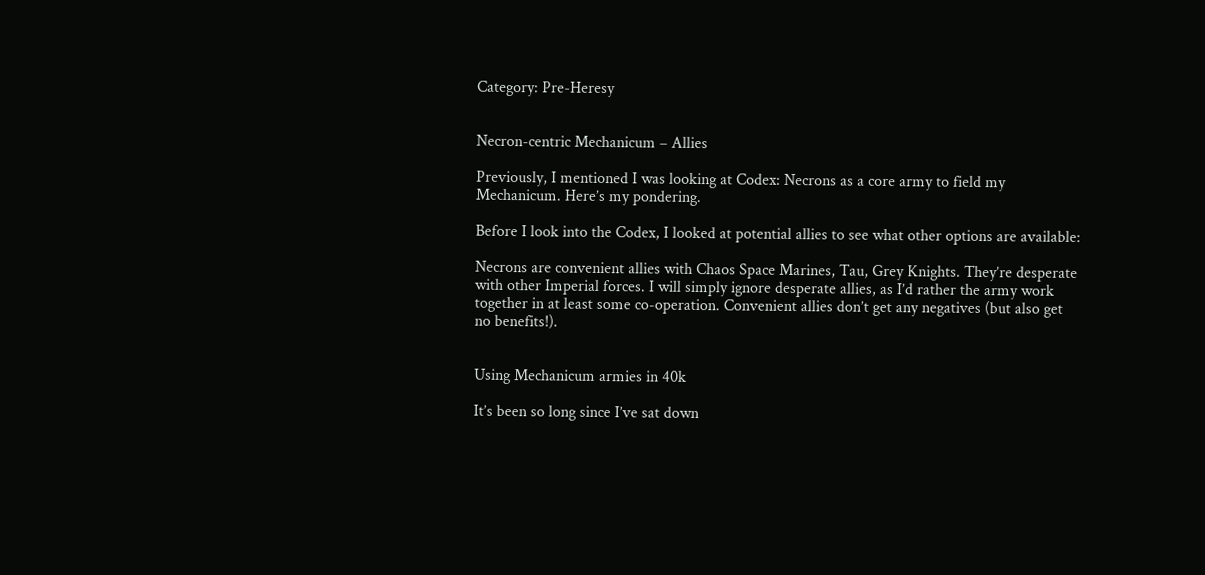Category: Pre-Heresy


Necron-centric Mechanicum – Allies

Previously, I mentioned I was looking at Codex: Necrons as a core army to field my Mechanicum. Here’s my pondering.

Before I look into the Codex, I looked at potential allies to see what other options are available:

Necrons are convenient allies with Chaos Space Marines, Tau, Grey Knights. They’re desperate with other Imperial forces. I will simply ignore desperate allies, as I’d rather the army work together in at least some co-operation. Convenient allies don’t get any negatives (but also get no benefits!).


Using Mechanicum armies in 40k

It’s been so long since I’ve sat down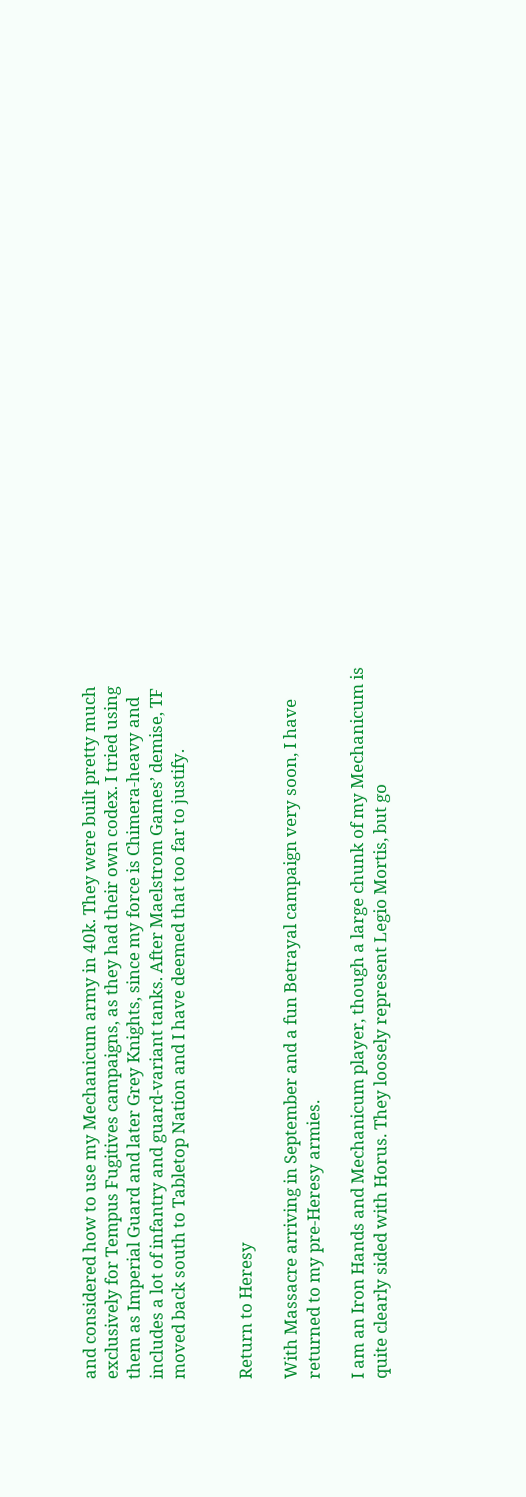and considered how to use my Mechanicum army in 40k. They were built pretty much exclusively for Tempus Fugitives campaigns, as they had their own codex. I tried using them as Imperial Guard and later Grey Knights, since my force is Chimera-heavy and includes a lot of infantry and guard-variant tanks. After Maelstrom Games’ demise, TF moved back south to Tabletop Nation and I have deemed that too far to justify.


Return to Heresy

With Massacre arriving in September and a fun Betrayal campaign very soon, I have returned to my pre-Heresy armies.

I am an Iron Hands and Mechanicum player, though a large chunk of my Mechanicum is quite clearly sided with Horus. They loosely represent Legio Mortis, but go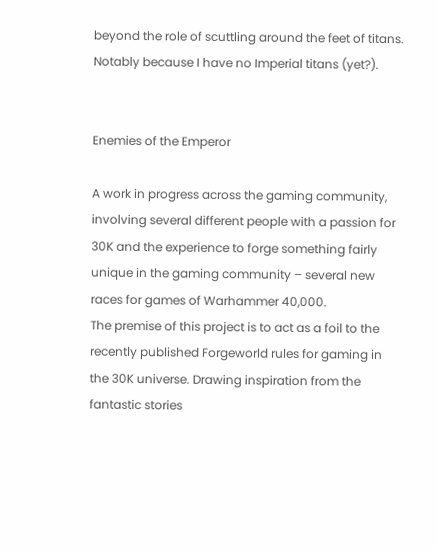beyond the role of scuttling around the feet of titans. Notably because I have no Imperial titans (yet?).


Enemies of the Emperor

A work in progress across the gaming community, involving several different people with a passion for 30K and the experience to forge something fairly unique in the gaming community – several new races for games of Warhammer 40,000.
The premise of this project is to act as a foil to the recently published Forgeworld rules for gaming in the 30K universe. Drawing inspiration from the fantastic stories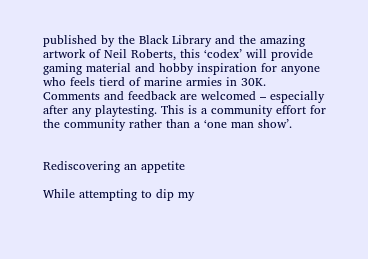published by the Black Library and the amazing artwork of Neil Roberts, this ‘codex’ will provide gaming material and hobby inspiration for anyone who feels tierd of marine armies in 30K.
Comments and feedback are welcomed – especially after any playtesting. This is a community effort for the community rather than a ‘one man show’.


Rediscovering an appetite

While attempting to dip my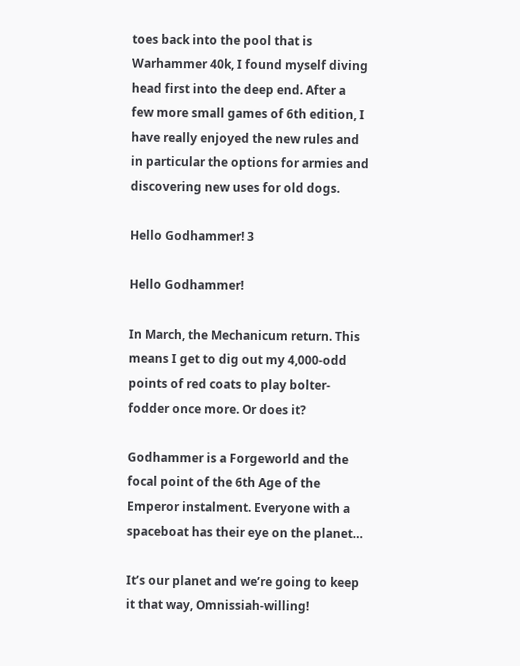toes back into the pool that is Warhammer 40k, I found myself diving head first into the deep end. After a few more small games of 6th edition, I have really enjoyed the new rules and in particular the options for armies and discovering new uses for old dogs.

Hello Godhammer! 3

Hello Godhammer!

In March, the Mechanicum return. This means I get to dig out my 4,000-odd points of red coats to play bolter-fodder once more. Or does it?

Godhammer is a Forgeworld and the focal point of the 6th Age of the Emperor instalment. Everyone with a spaceboat has their eye on the planet…

It’s our planet and we’re going to keep it that way, Omnissiah-willing!